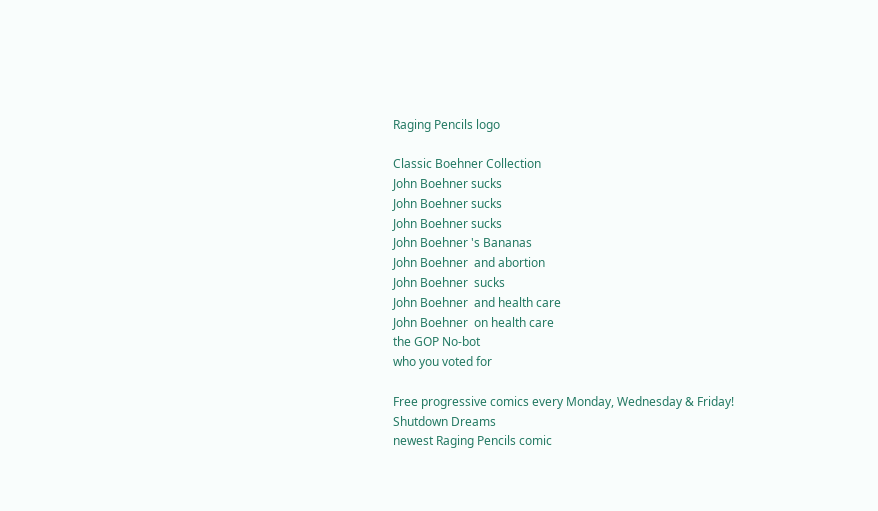Raging Pencils logo

Classic Boehner Collection
John Boehner sucks
John Boehner sucks
John Boehner sucks
John Boehner 's Bananas
John Boehner  and abortion
John Boehner  sucks
John Boehner  and health care
John Boehner  on health care
the GOP No-bot
who you voted for

Free progressive comics every Monday, Wednesday & Friday!
Shutdown Dreams
newest Raging Pencils comic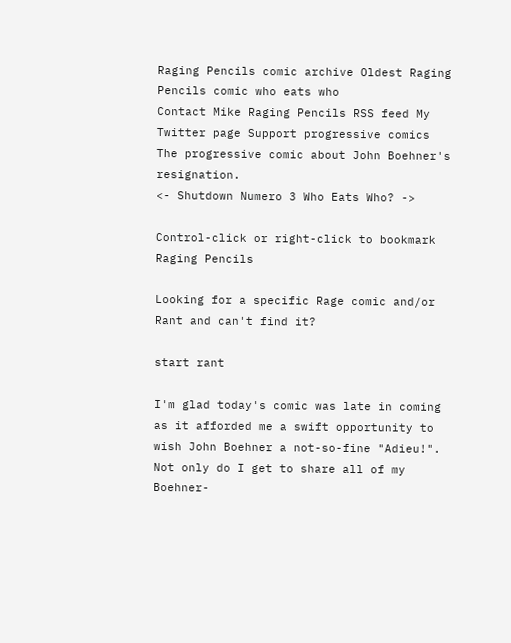Raging Pencils comic archive Oldest Raging Pencils comic who eats who
Contact Mike Raging Pencils RSS feed My Twitter page Support progressive comics
The progressive comic about John Boehner's resignation.
<- Shutdown Numero 3 Who Eats Who? ->

Control-click or right-click to bookmark
Raging Pencils

Looking for a specific Rage comic and/or Rant and can't find it?

start rant

I'm glad today's comic was late in coming as it afforded me a swift opportunity to wish John Boehner a not-so-fine "Adieu!". Not only do I get to share all of my Boehner-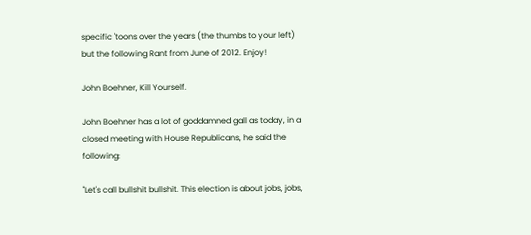specific 'toons over the years (the thumbs to your left) but the following Rant from June of 2012. Enjoy!

John Boehner, Kill Yourself.

John Boehner has a lot of goddamned gall as today, in a closed meeting with House Republicans, he said the following:

"Let's call bullshit bullshit. This election is about jobs, jobs,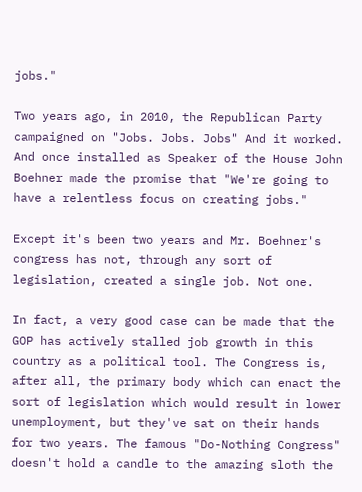jobs."

Two years ago, in 2010, the Republican Party campaigned on "Jobs. Jobs. Jobs" And it worked. And once installed as Speaker of the House John Boehner made the promise that "We're going to have a relentless focus on creating jobs."

Except it's been two years and Mr. Boehner's congress has not, through any sort of legislation, created a single job. Not one.

In fact, a very good case can be made that the GOP has actively stalled job growth in this country as a political tool. The Congress is, after all, the primary body which can enact the sort of legislation which would result in lower unemployment, but they've sat on their hands for two years. The famous "Do-Nothing Congress" doesn't hold a candle to the amazing sloth the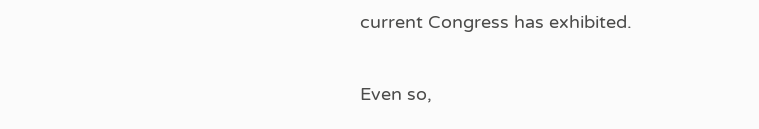current Congress has exhibited.

Even so,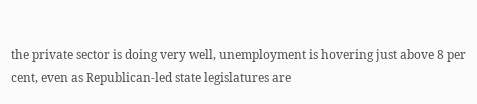the private sector is doing very well, unemployment is hovering just above 8 per cent, even as Republican-led state legislatures are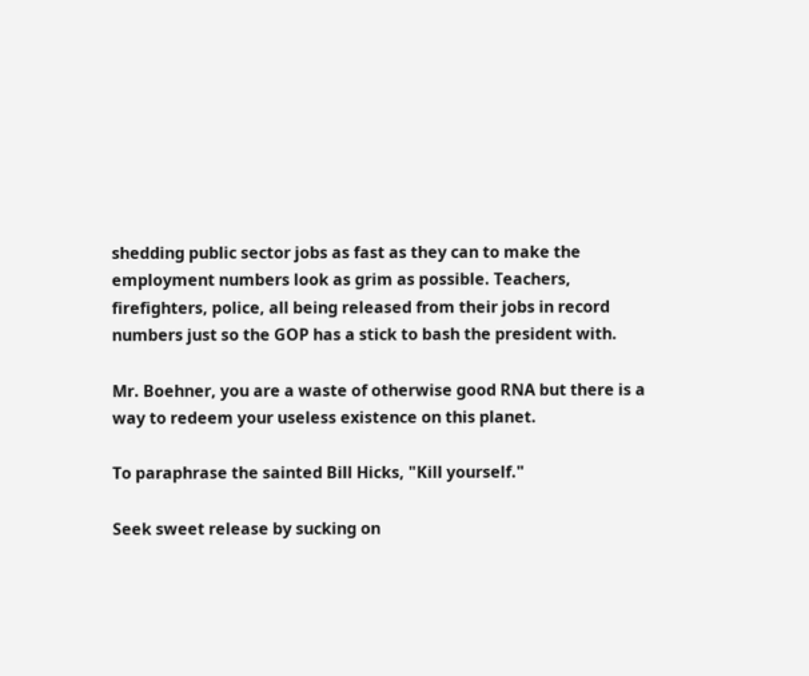shedding public sector jobs as fast as they can to make the employment numbers look as grim as possible. Teachers, firefighters, police, all being released from their jobs in record numbers just so the GOP has a stick to bash the president with.

Mr. Boehner, you are a waste of otherwise good RNA but there is a way to redeem your useless existence on this planet.

To paraphrase the sainted Bill Hicks, "Kill yourself."

Seek sweet release by sucking on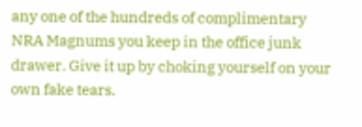any one of the hundreds of complimentary NRA Magnums you keep in the office junk drawer. Give it up by choking yourself on your own fake tears.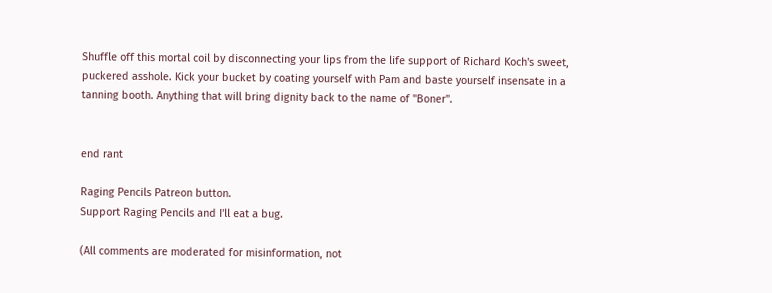Shuffle off this mortal coil by disconnecting your lips from the life support of Richard Koch's sweet, puckered asshole. Kick your bucket by coating yourself with Pam and baste yourself insensate in a tanning booth. Anything that will bring dignity back to the name of "Boner".


end rant

Raging Pencils Patreon button.
Support Raging Pencils and I'll eat a bug.

(All comments are moderated for misinformation, not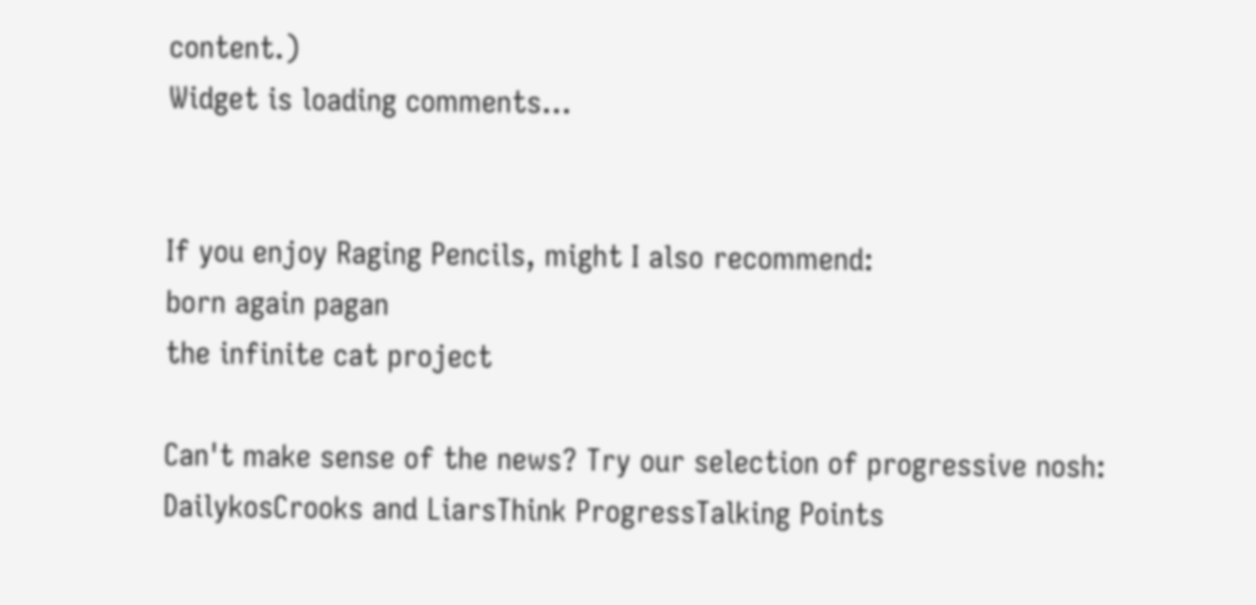content.)
Widget is loading comments...


If you enjoy Raging Pencils, might I also recommend:
born again pagan
the infinite cat project

Can't make sense of the news? Try our selection of progressive nosh:
DailykosCrooks and LiarsThink ProgressTalking Points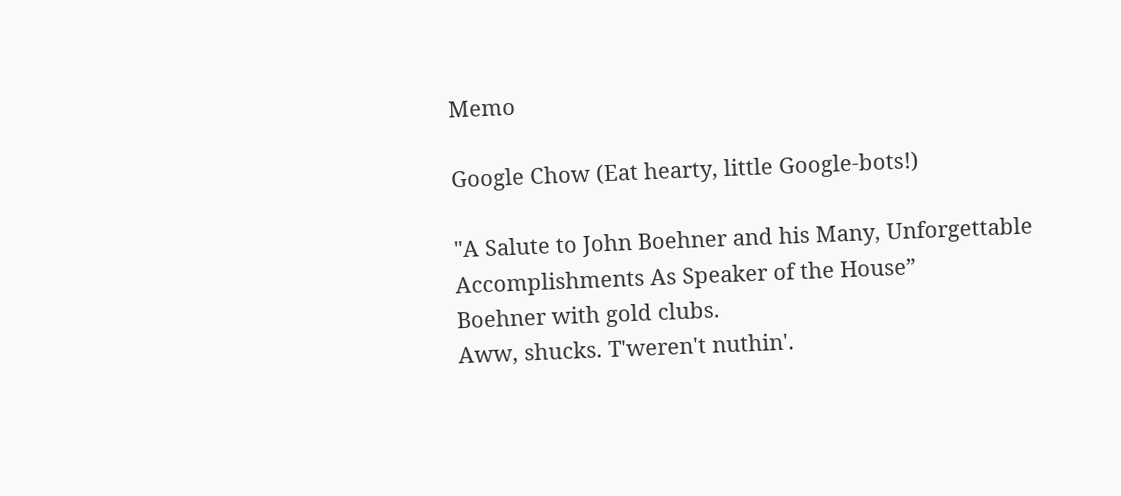Memo

Google Chow (Eat hearty, little Google-bots!)

"A Salute to John Boehner and his Many, Unforgettable
Accomplishments As Speaker of the House”
Boehner with gold clubs.
Aww, shucks. T'weren't nuthin'.